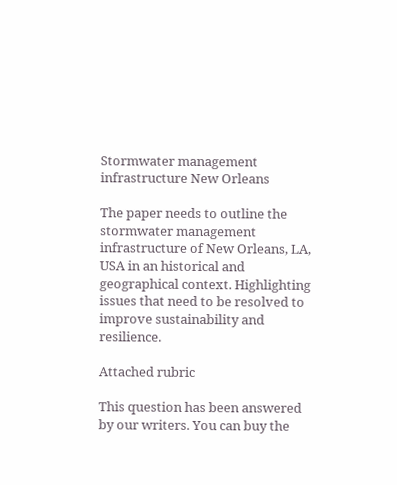Stormwater management infrastructure New Orleans

The paper needs to outline the stormwater management infrastructure of New Orleans, LA, USA in an historical and geographical context. Highlighting issues that need to be resolved to improve sustainability and resilience.

Attached rubric

This question has been answered by our writers. You can buy the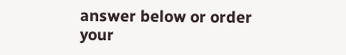answer below or order your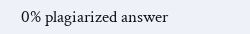0% plagiarized answer